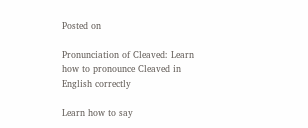Posted on

Pronunciation of Cleaved: Learn how to pronounce Cleaved in English correctly

Learn how to say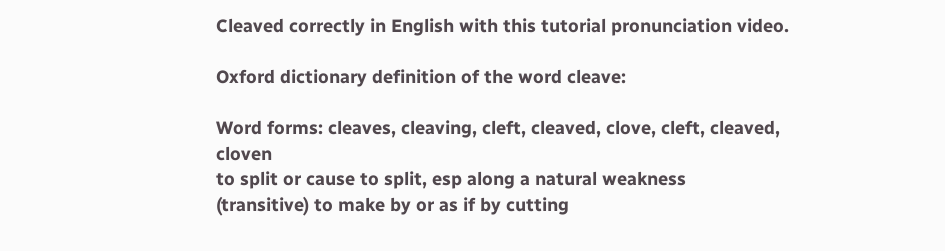Cleaved correctly in English with this tutorial pronunciation video.

Oxford dictionary definition of the word cleave:

Word forms: cleaves, cleaving, cleft, cleaved, clove, cleft, cleaved, cloven
to split or cause to split, esp along a natural weakness
(transitive) to make by or as if by cutting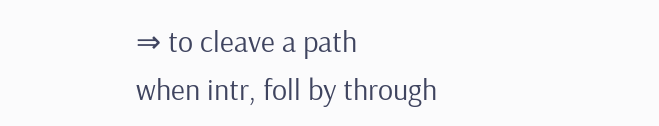⇒ to cleave a path
when intr, foll by through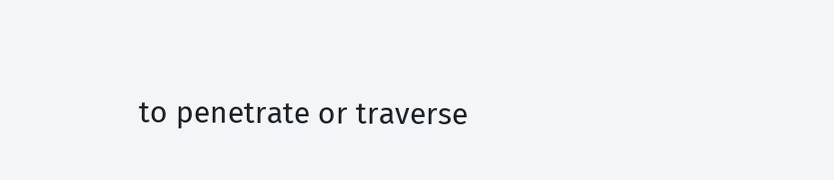to penetrate or traverse